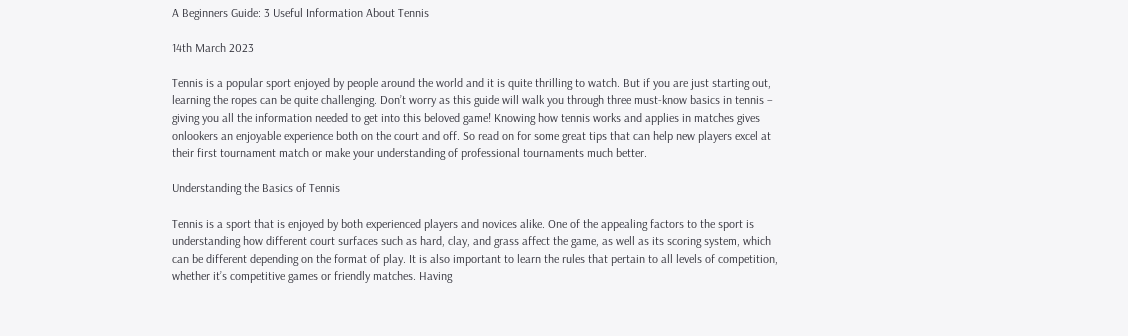A Beginners Guide: 3 Useful Information About Tennis

14th March 2023

Tennis is a popular sport enjoyed by people around the world and it is quite thrilling to watch. But if you are just starting out, learning the ropes can be quite challenging. Don’t worry as this guide will walk you through three must-know basics in tennis – giving you all the information needed to get into this beloved game! Knowing how tennis works and applies in matches gives onlookers an enjoyable experience both on the court and off. So read on for some great tips that can help new players excel at their first tournament match or make your understanding of professional tournaments much better.

Understanding the Basics of Tennis

Tennis is a sport that is enjoyed by both experienced players and novices alike. One of the appealing factors to the sport is understanding how different court surfaces such as hard, clay, and grass affect the game, as well as its scoring system, which can be different depending on the format of play. It is also important to learn the rules that pertain to all levels of competition, whether it’s competitive games or friendly matches. Having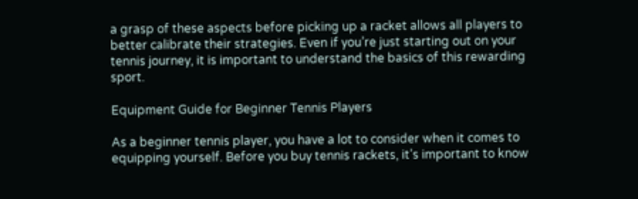a grasp of these aspects before picking up a racket allows all players to better calibrate their strategies. Even if you’re just starting out on your tennis journey, it is important to understand the basics of this rewarding sport.

Equipment Guide for Beginner Tennis Players

As a beginner tennis player, you have a lot to consider when it comes to equipping yourself. Before you buy tennis rackets, it’s important to know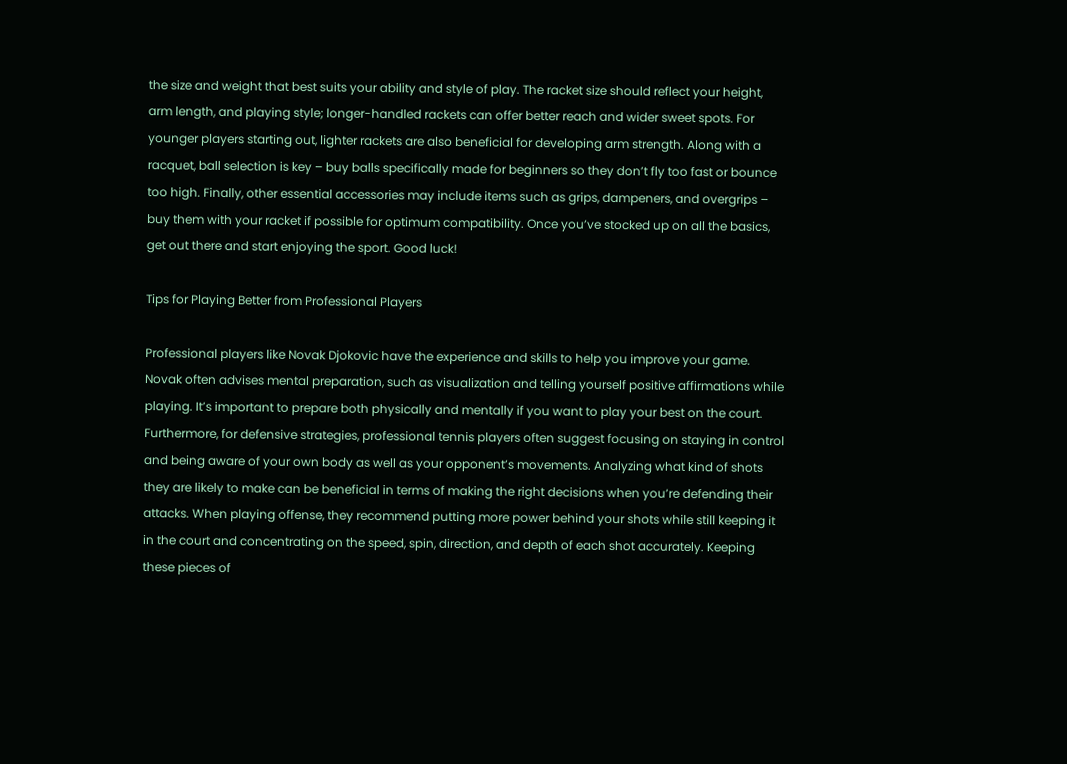the size and weight that best suits your ability and style of play. The racket size should reflect your height, arm length, and playing style; longer-handled rackets can offer better reach and wider sweet spots. For younger players starting out, lighter rackets are also beneficial for developing arm strength. Along with a racquet, ball selection is key – buy balls specifically made for beginners so they don’t fly too fast or bounce too high. Finally, other essential accessories may include items such as grips, dampeners, and overgrips – buy them with your racket if possible for optimum compatibility. Once you’ve stocked up on all the basics, get out there and start enjoying the sport. Good luck!

Tips for Playing Better from Professional Players

Professional players like Novak Djokovic have the experience and skills to help you improve your game. Novak often advises mental preparation, such as visualization and telling yourself positive affirmations while playing. It’s important to prepare both physically and mentally if you want to play your best on the court. Furthermore, for defensive strategies, professional tennis players often suggest focusing on staying in control and being aware of your own body as well as your opponent’s movements. Analyzing what kind of shots they are likely to make can be beneficial in terms of making the right decisions when you’re defending their attacks. When playing offense, they recommend putting more power behind your shots while still keeping it in the court and concentrating on the speed, spin, direction, and depth of each shot accurately. Keeping these pieces of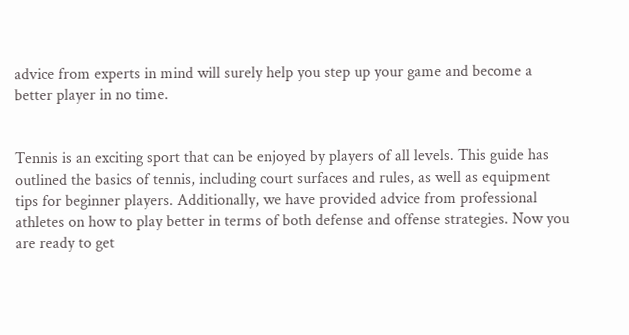advice from experts in mind will surely help you step up your game and become a better player in no time.


Tennis is an exciting sport that can be enjoyed by players of all levels. This guide has outlined the basics of tennis, including court surfaces and rules, as well as equipment tips for beginner players. Additionally, we have provided advice from professional athletes on how to play better in terms of both defense and offense strategies. Now you are ready to get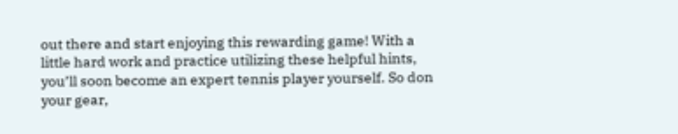out there and start enjoying this rewarding game! With a little hard work and practice utilizing these helpful hints, you’ll soon become an expert tennis player yourself. So don your gear,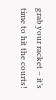grab your racket – it’s time to hit the courts!